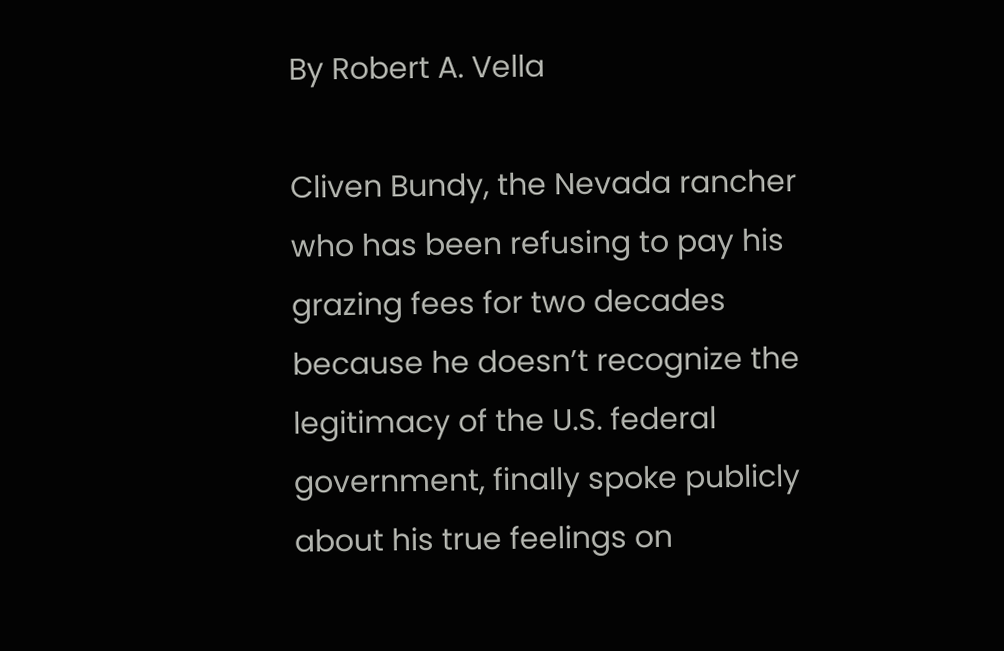By Robert A. Vella

Cliven Bundy, the Nevada rancher who has been refusing to pay his grazing fees for two decades because he doesn’t recognize the legitimacy of the U.S. federal government, finally spoke publicly about his true feelings on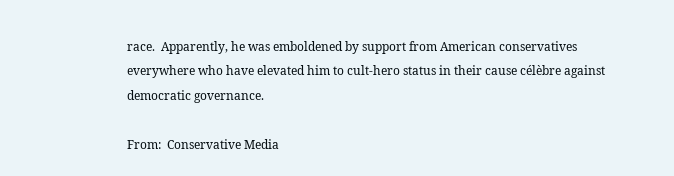race.  Apparently, he was emboldened by support from American conservatives everywhere who have elevated him to cult-hero status in their cause célèbre against democratic governance.

From:  Conservative Media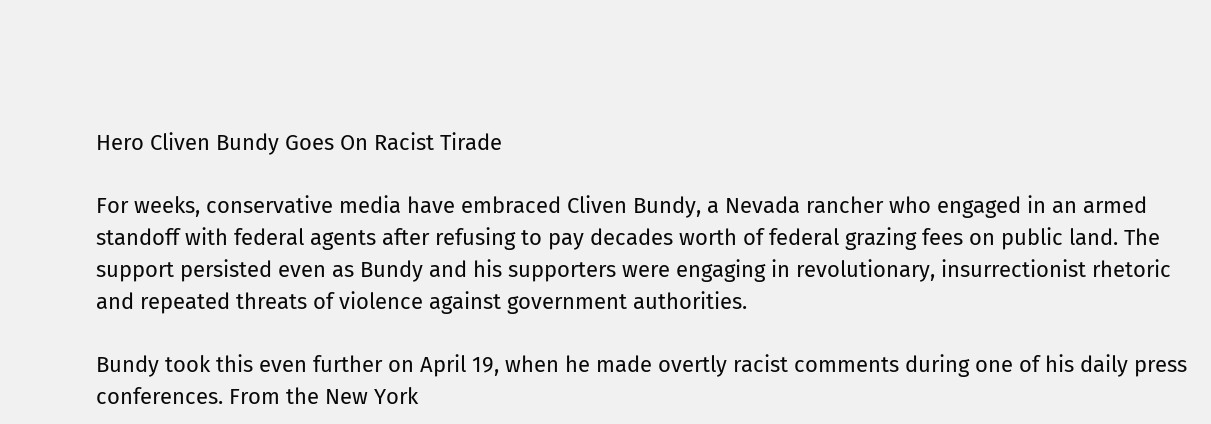Hero Cliven Bundy Goes On Racist Tirade

For weeks, conservative media have embraced Cliven Bundy, a Nevada rancher who engaged in an armed standoff with federal agents after refusing to pay decades worth of federal grazing fees on public land. The support persisted even as Bundy and his supporters were engaging in revolutionary, insurrectionist rhetoric and repeated threats of violence against government authorities.

Bundy took this even further on April 19, when he made overtly racist comments during one of his daily press conferences. From the New York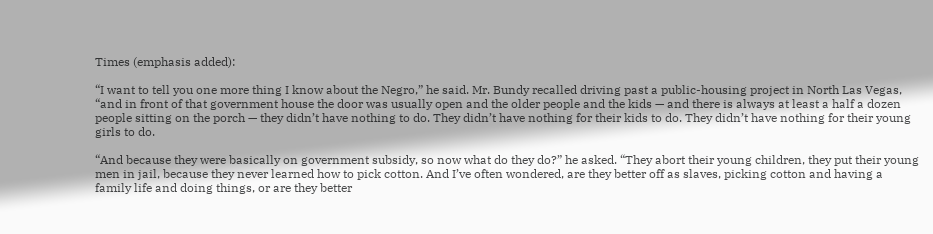Times (emphasis added):

“I want to tell you one more thing I know about the Negro,” he said. Mr. Bundy recalled driving past a public-housing project in North Las Vegas, “and in front of that government house the door was usually open and the older people and the kids — and there is always at least a half a dozen people sitting on the porch — they didn’t have nothing to do. They didn’t have nothing for their kids to do. They didn’t have nothing for their young girls to do.

“And because they were basically on government subsidy, so now what do they do?” he asked. “They abort their young children, they put their young men in jail, because they never learned how to pick cotton. And I’ve often wondered, are they better off as slaves, picking cotton and having a family life and doing things, or are they better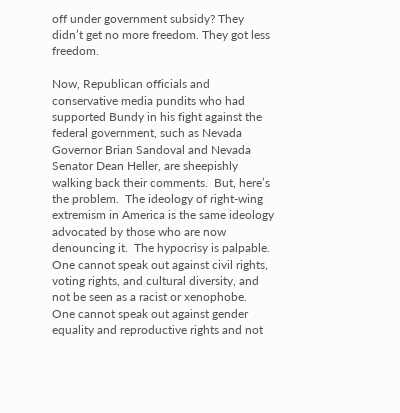off under government subsidy? They didn’t get no more freedom. They got less freedom.

Now, Republican officials and conservative media pundits who had supported Bundy in his fight against the federal government, such as Nevada Governor Brian Sandoval and Nevada Senator Dean Heller, are sheepishly walking back their comments.  But, here’s the problem.  The ideology of right-wing extremism in America is the same ideology advocated by those who are now denouncing it.  The hypocrisy is palpable.  One cannot speak out against civil rights, voting rights, and cultural diversity, and not be seen as a racist or xenophobe.  One cannot speak out against gender equality and reproductive rights and not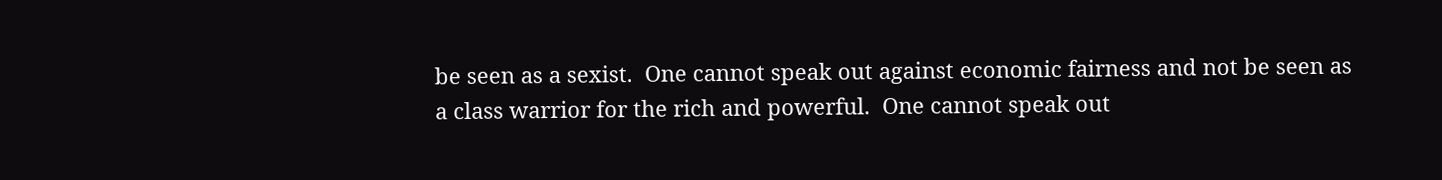be seen as a sexist.  One cannot speak out against economic fairness and not be seen as a class warrior for the rich and powerful.  One cannot speak out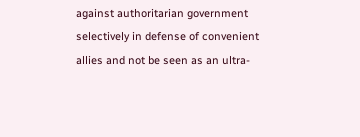against authoritarian government selectively in defense of convenient allies and not be seen as an ultra-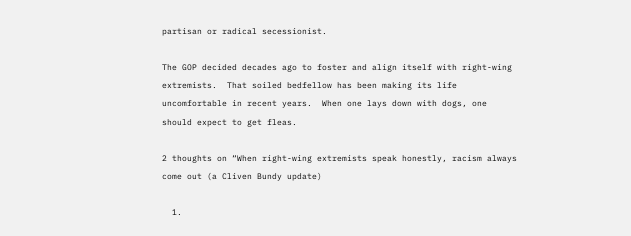partisan or radical secessionist.

The GOP decided decades ago to foster and align itself with right-wing extremists.  That soiled bedfellow has been making its life uncomfortable in recent years.  When one lays down with dogs, one should expect to get fleas.

2 thoughts on “When right-wing extremists speak honestly, racism always come out (a Cliven Bundy update)

  1.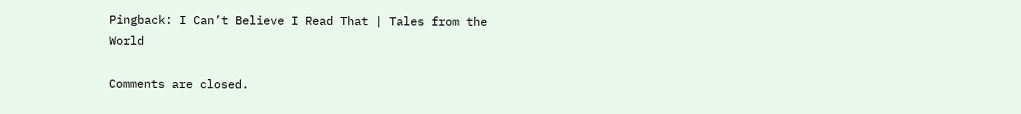Pingback: I Can’t Believe I Read That | Tales from the World

Comments are closed.